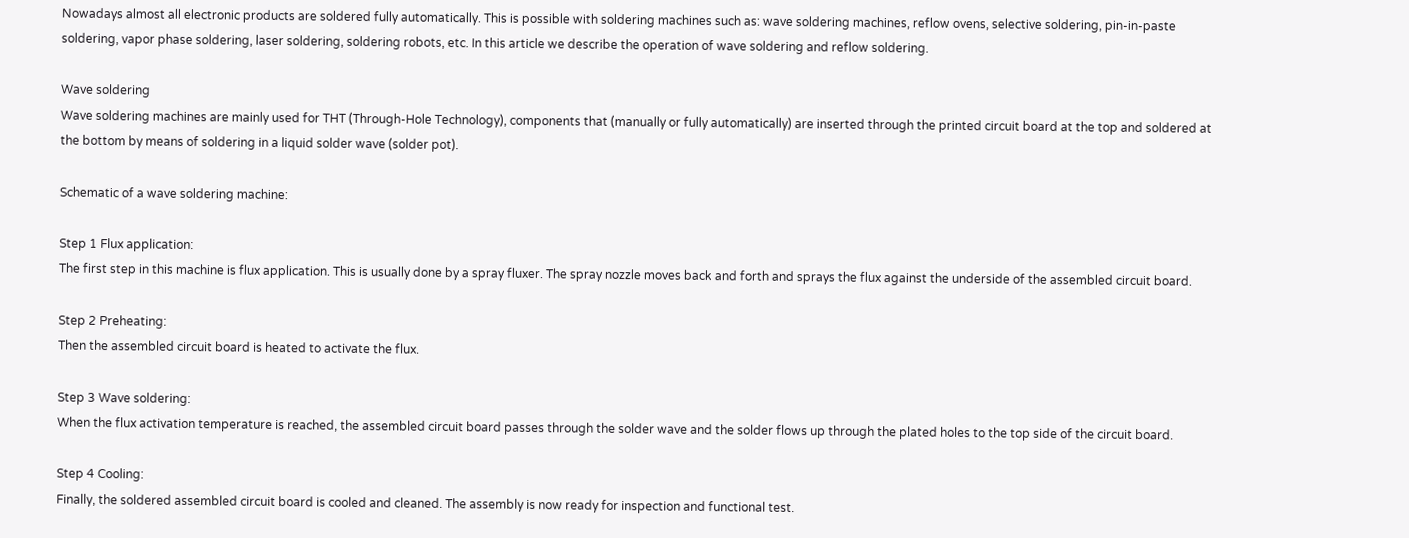Nowadays almost all electronic products are soldered fully automatically. This is possible with soldering machines such as: wave soldering machines, reflow ovens, selective soldering, pin-in-paste soldering, vapor phase soldering, laser soldering, soldering robots, etc. In this article we describe the operation of wave soldering and reflow soldering.

Wave soldering
Wave soldering machines are mainly used for THT (Through-Hole Technology), components that (manually or fully automatically) are inserted through the printed circuit board at the top and soldered at the bottom by means of soldering in a liquid solder wave (solder pot).

Schematic of a wave soldering machine:

Step 1 Flux application:
The first step in this machine is flux application. This is usually done by a spray fluxer. The spray nozzle moves back and forth and sprays the flux against the underside of the assembled circuit board.

Step 2 Preheating:
Then the assembled circuit board is heated to activate the flux.

Step 3 Wave soldering:
When the flux activation temperature is reached, the assembled circuit board passes through the solder wave and the solder flows up through the plated holes to the top side of the circuit board.

Step 4 Cooling:
Finally, the soldered assembled circuit board is cooled and cleaned. The assembly is now ready for inspection and functional test.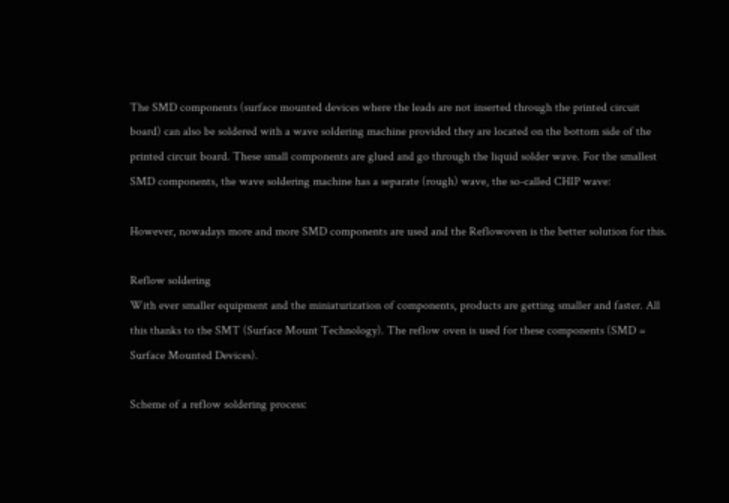The SMD components (surface mounted devices where the leads are not inserted through the printed circuit board) can also be soldered with a wave soldering machine provided they are located on the bottom side of the printed circuit board. These small components are glued and go through the liquid solder wave. For the smallest SMD components, the wave soldering machine has a separate (rough) wave, the so-called CHIP wave:

However, nowadays more and more SMD components are used and the Reflowoven is the better solution for this.

Reflow soldering
With ever smaller equipment and the miniaturization of components, products are getting smaller and faster. All this thanks to the SMT (Surface Mount Technology). The reflow oven is used for these components (SMD = Surface Mounted Devices).

Scheme of a reflow soldering process: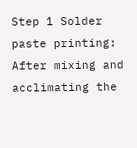Step 1 Solder paste printing:
After mixing and acclimating the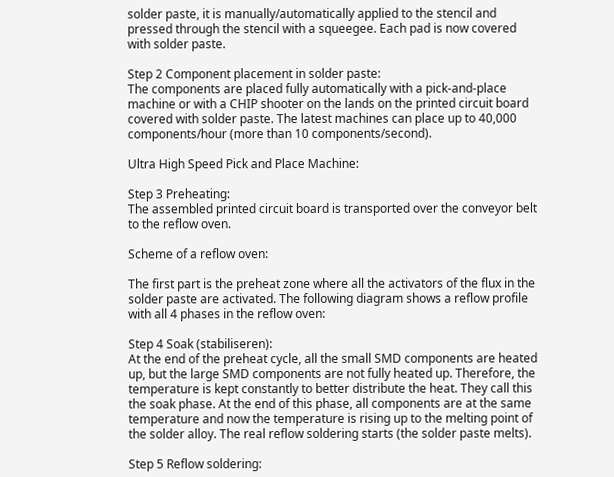solder paste, it is manually/automatically applied to the stencil and pressed through the stencil with a squeegee. Each pad is now covered with solder paste.

Step 2 Component placement in solder paste:
The components are placed fully automatically with a pick-and-place machine or with a CHIP shooter on the lands on the printed circuit board covered with solder paste. The latest machines can place up to 40,000 components/hour (more than 10 components/second).

Ultra High Speed Pick and Place Machine:

Step 3 Preheating:
The assembled printed circuit board is transported over the conveyor belt to the reflow oven.

Scheme of a reflow oven:

The first part is the preheat zone where all the activators of the flux in the solder paste are activated. The following diagram shows a reflow profile with all 4 phases in the reflow oven:

Step 4 Soak (stabiliseren):
At the end of the preheat cycle, all the small SMD components are heated up, but the large SMD components are not fully heated up. Therefore, the temperature is kept constantly to better distribute the heat. They call this the soak phase. At the end of this phase, all components are at the same temperature and now the temperature is rising up to the melting point of the solder alloy. The real reflow soldering starts (the solder paste melts).

Step 5 Reflow soldering: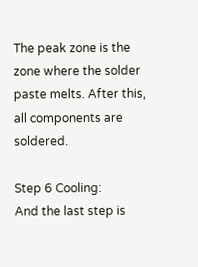The peak zone is the zone where the solder paste melts. After this, all components are soldered.

Step 6 Cooling:
And the last step is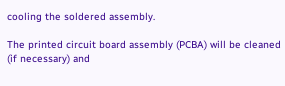cooling the soldered assembly.

The printed circuit board assembly (PCBA) will be cleaned (if necessary) and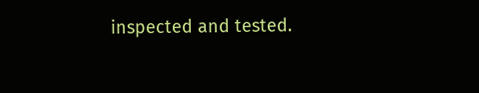inspected and tested.